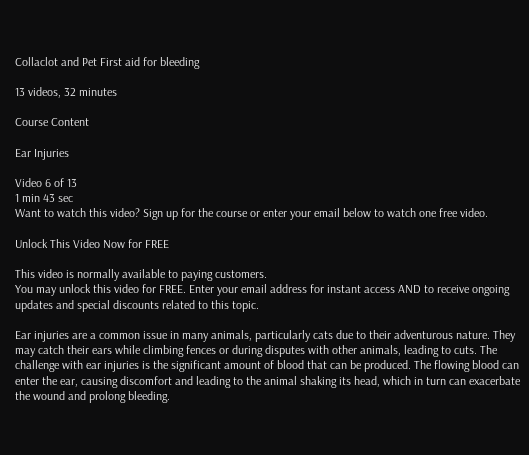Collaclot and Pet First aid for bleeding

13 videos, 32 minutes

Course Content

Ear Injuries

Video 6 of 13
1 min 43 sec
Want to watch this video? Sign up for the course or enter your email below to watch one free video.

Unlock This Video Now for FREE

This video is normally available to paying customers.
You may unlock this video for FREE. Enter your email address for instant access AND to receive ongoing updates and special discounts related to this topic.

Ear injuries are a common issue in many animals, particularly cats due to their adventurous nature. They may catch their ears while climbing fences or during disputes with other animals, leading to cuts. The challenge with ear injuries is the significant amount of blood that can be produced. The flowing blood can enter the ear, causing discomfort and leading to the animal shaking its head, which in turn can exacerbate the wound and prolong bleeding.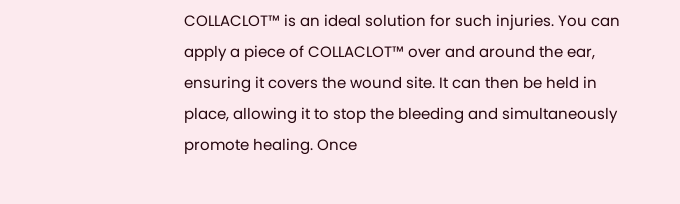COLLACLOT™ is an ideal solution for such injuries. You can apply a piece of COLLACLOT™ over and around the ear, ensuring it covers the wound site. It can then be held in place, allowing it to stop the bleeding and simultaneously promote healing. Once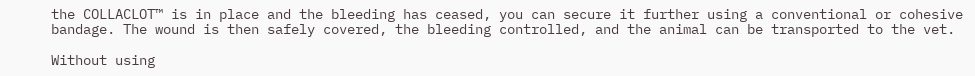the COLLACLOT™ is in place and the bleeding has ceased, you can secure it further using a conventional or cohesive bandage. The wound is then safely covered, the bleeding controlled, and the animal can be transported to the vet.

Without using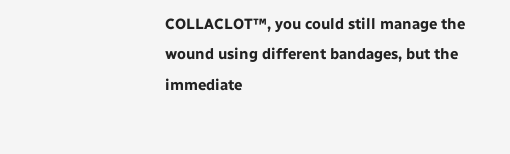COLLACLOT™, you could still manage the wound using different bandages, but the immediate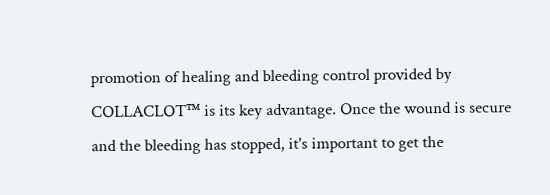promotion of healing and bleeding control provided by COLLACLOT™ is its key advantage. Once the wound is secure and the bleeding has stopped, it's important to get the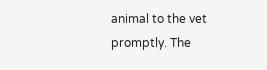animal to the vet promptly. The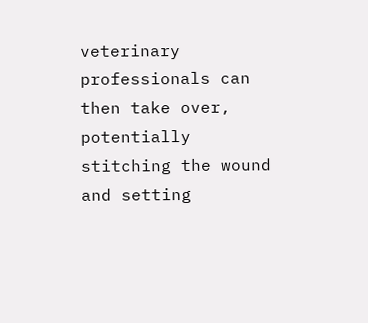veterinary professionals can then take over, potentially stitching the wound and setting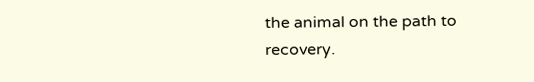the animal on the path to recovery.